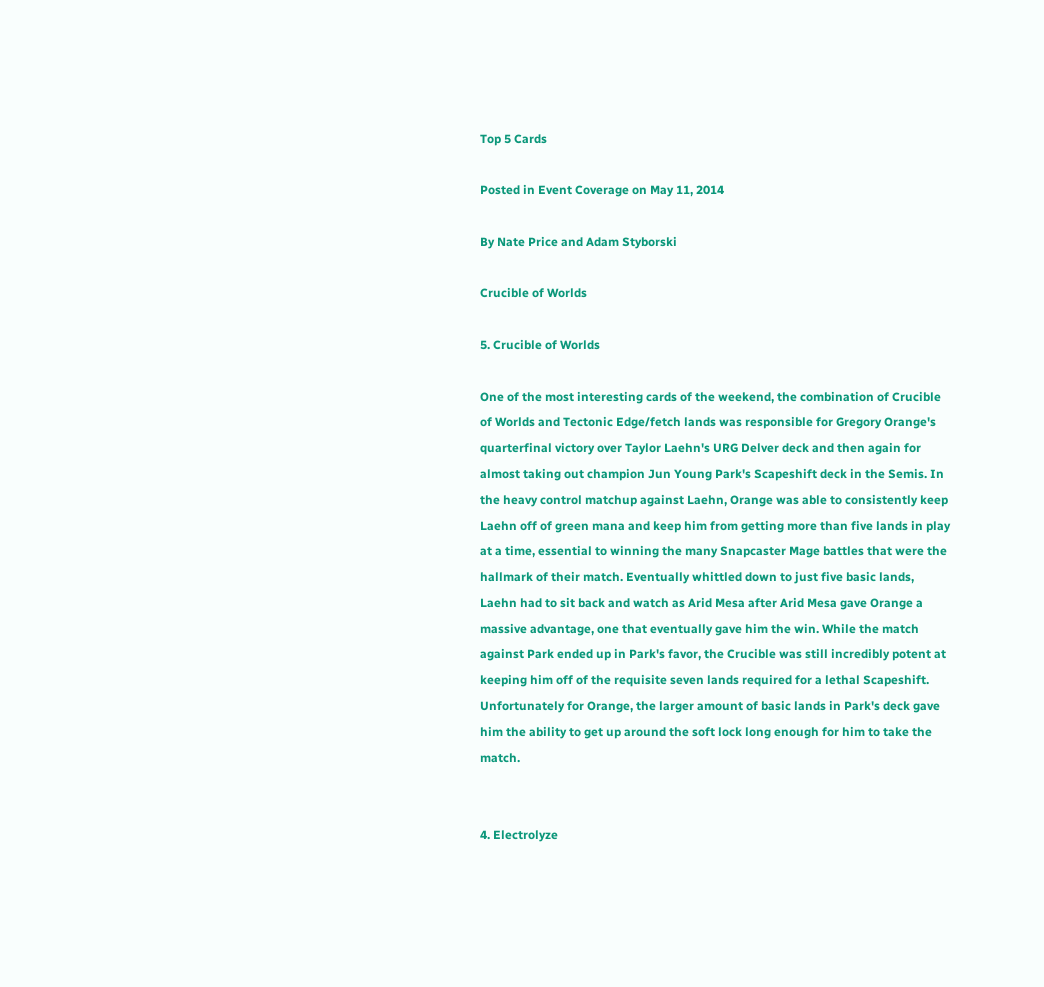Top 5 Cards

Posted in Event Coverage on May 11, 2014

By Nate Price and Adam Styborski

Crucible of Worlds

5. Crucible of Worlds

One of the most interesting cards of the weekend, the combination of Crucible of Worlds and Tectonic Edge/fetch lands was responsible for Gregory Orange's quarterfinal victory over Taylor Laehn's URG Delver deck and then again for almost taking out champion Jun Young Park's Scapeshift deck in the Semis. In the heavy control matchup against Laehn, Orange was able to consistently keep Laehn off of green mana and keep him from getting more than five lands in play at a time, essential to winning the many Snapcaster Mage battles that were the hallmark of their match. Eventually whittled down to just five basic lands, Laehn had to sit back and watch as Arid Mesa after Arid Mesa gave Orange a massive advantage, one that eventually gave him the win. While the match against Park ended up in Park's favor, the Crucible was still incredibly potent at keeping him off of the requisite seven lands required for a lethal Scapeshift. Unfortunately for Orange, the larger amount of basic lands in Park's deck gave him the ability to get up around the soft lock long enough for him to take the match.


4. Electrolyze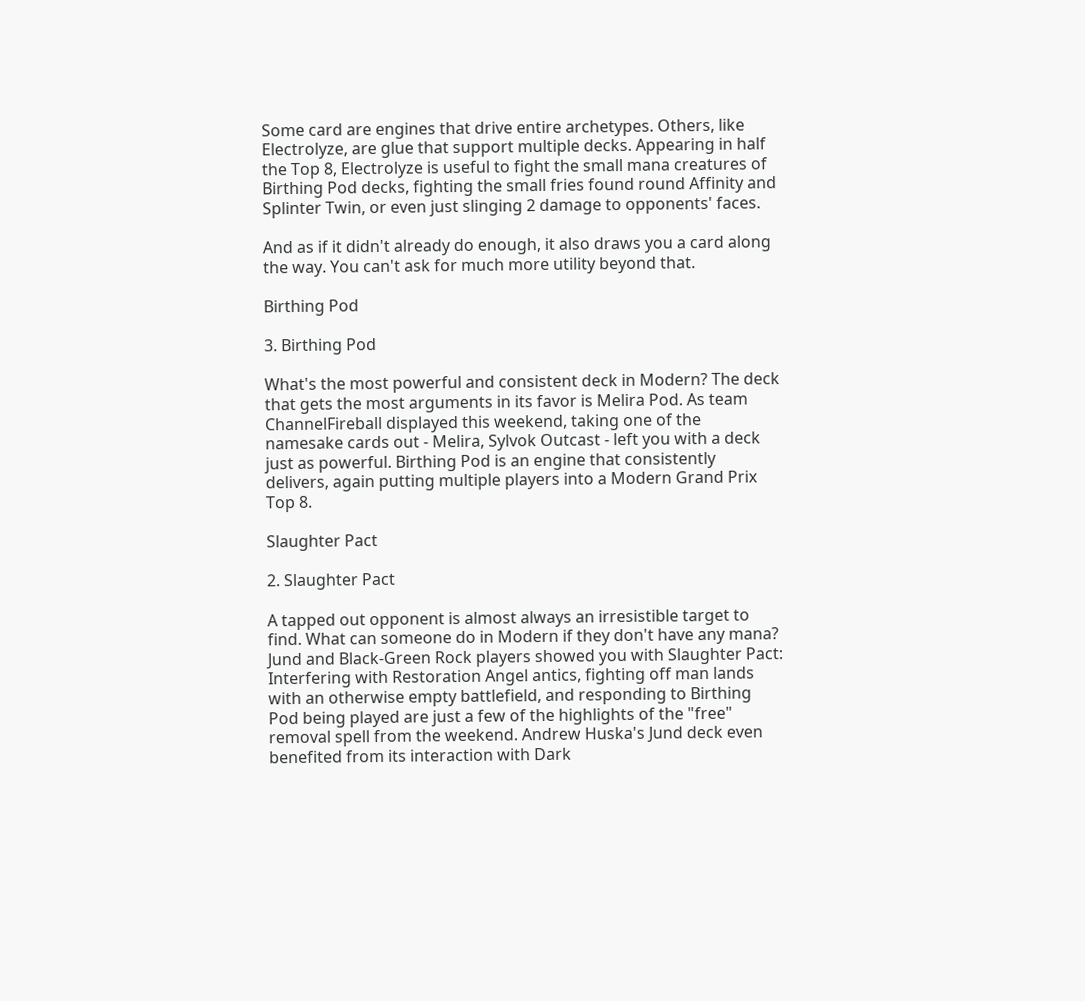Some card are engines that drive entire archetypes. Others, like Electrolyze, are glue that support multiple decks. Appearing in half the Top 8, Electrolyze is useful to fight the small mana creatures of Birthing Pod decks, fighting the small fries found round Affinity and Splinter Twin, or even just slinging 2 damage to opponents' faces.

And as if it didn't already do enough, it also draws you a card along the way. You can't ask for much more utility beyond that.

Birthing Pod

3. Birthing Pod

What's the most powerful and consistent deck in Modern? The deck that gets the most arguments in its favor is Melira Pod. As team ChannelFireball displayed this weekend, taking one of the namesake cards out - Melira, Sylvok Outcast - left you with a deck just as powerful. Birthing Pod is an engine that consistently delivers, again putting multiple players into a Modern Grand Prix Top 8.

Slaughter Pact

2. Slaughter Pact

A tapped out opponent is almost always an irresistible target to find. What can someone do in Modern if they don't have any mana? Jund and Black-Green Rock players showed you with Slaughter Pact: Interfering with Restoration Angel antics, fighting off man lands with an otherwise empty battlefield, and responding to Birthing Pod being played are just a few of the highlights of the "free" removal spell from the weekend. Andrew Huska's Jund deck even benefited from its interaction with Dark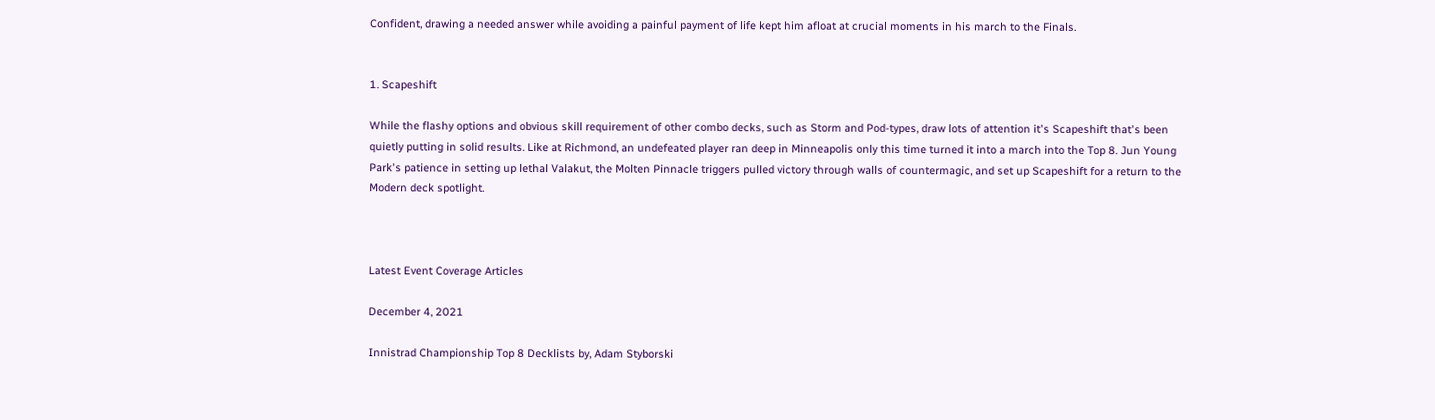Confident, drawing a needed answer while avoiding a painful payment of life kept him afloat at crucial moments in his march to the Finals.


1. Scapeshift

While the flashy options and obvious skill requirement of other combo decks, such as Storm and Pod-types, draw lots of attention it's Scapeshift that's been quietly putting in solid results. Like at Richmond, an undefeated player ran deep in Minneapolis only this time turned it into a march into the Top 8. Jun Young Park's patience in setting up lethal Valakut, the Molten Pinnacle triggers pulled victory through walls of countermagic, and set up Scapeshift for a return to the Modern deck spotlight.



Latest Event Coverage Articles

December 4, 2021

Innistrad Championship Top 8 Decklists by, Adam Styborski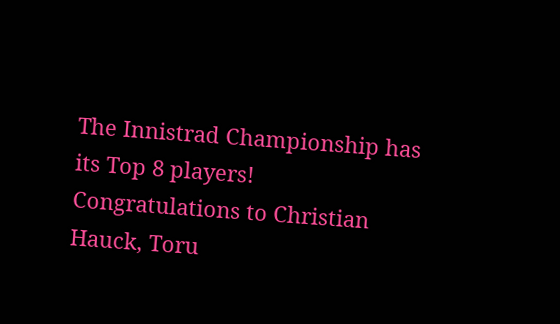The Innistrad Championship has its Top 8 players! Congratulations to Christian Hauck, Toru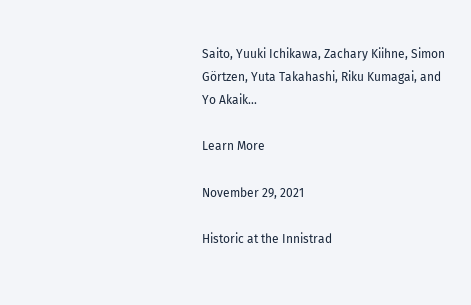Saito, Yuuki Ichikawa, Zachary Kiihne, Simon Görtzen, Yuta Takahashi, Riku Kumagai, and Yo Akaik...

Learn More

November 29, 2021

Historic at the Innistrad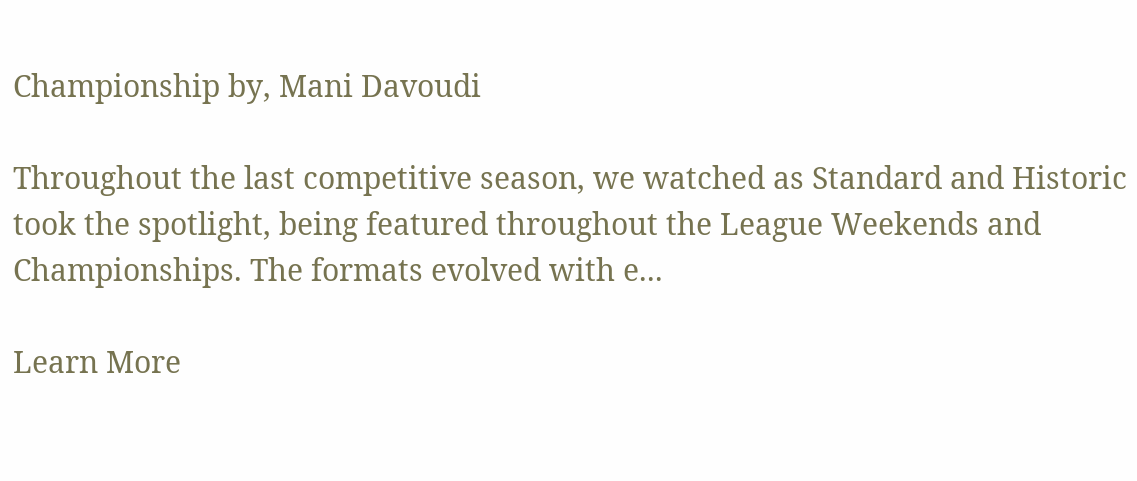Championship by, Mani Davoudi

Throughout the last competitive season, we watched as Standard and Historic took the spotlight, being featured throughout the League Weekends and Championships. The formats evolved with e...

Learn More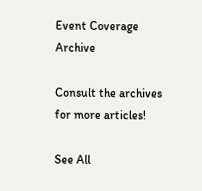Event Coverage Archive

Consult the archives for more articles!

See All